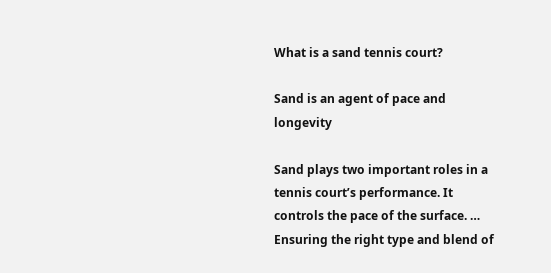What is a sand tennis court?

Sand is an agent of pace and longevity

Sand plays two important roles in a tennis court’s performance. It controls the pace of the surface. … Ensuring the right type and blend of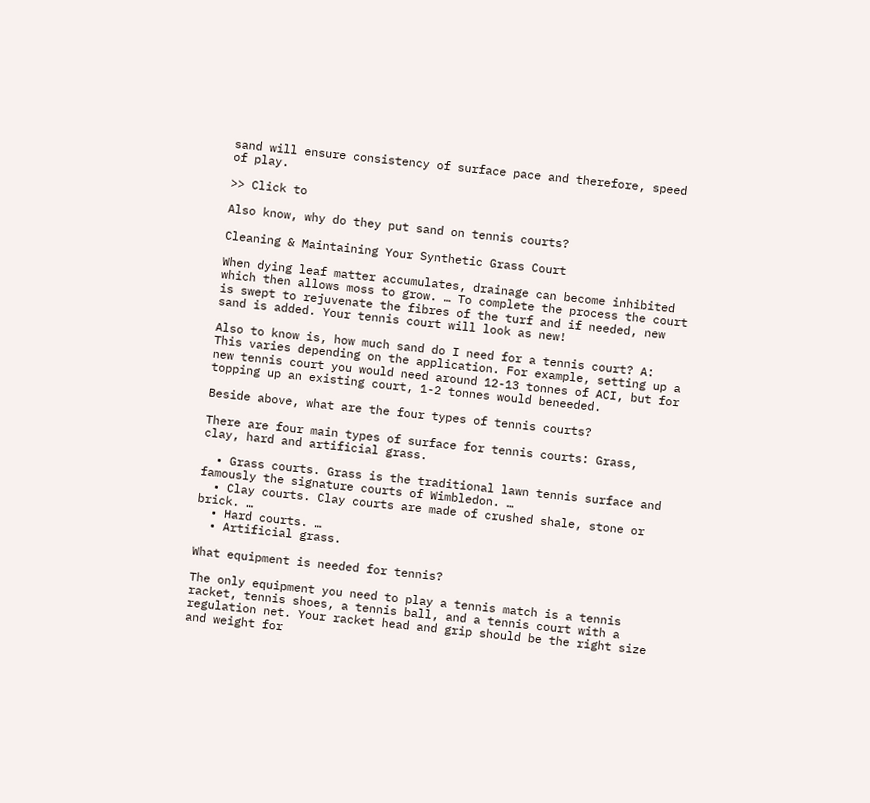sand will ensure consistency of surface pace and therefore, speed of play.

>> Click to

Also know, why do they put sand on tennis courts?

Cleaning & Maintaining Your Synthetic Grass Court

When dying leaf matter accumulates, drainage can become inhibited which then allows moss to grow. … To complete the process the court is swept to rejuvenate the fibres of the turf and if needed, new sand is added. Your tennis court will look as new!

Also to know is, how much sand do I need for a tennis court? A: This varies depending on the application. For example, setting up a new tennis court you would need around 12-13 tonnes of ACI, but for topping up an existing court, 1-2 tonnes would beneeded.

Beside above, what are the four types of tennis courts?

There are four main types of surface for tennis courts: Grass, clay, hard and artificial grass.

  • Grass courts. Grass is the traditional lawn tennis surface and famously the signature courts of Wimbledon. …
  • Clay courts. Clay courts are made of crushed shale, stone or brick. …
  • Hard courts. …
  • Artificial grass.

What equipment is needed for tennis?

The only equipment you need to play a tennis match is a tennis racket, tennis shoes, a tennis ball, and a tennis court with a regulation net. Your racket head and grip should be the right size and weight for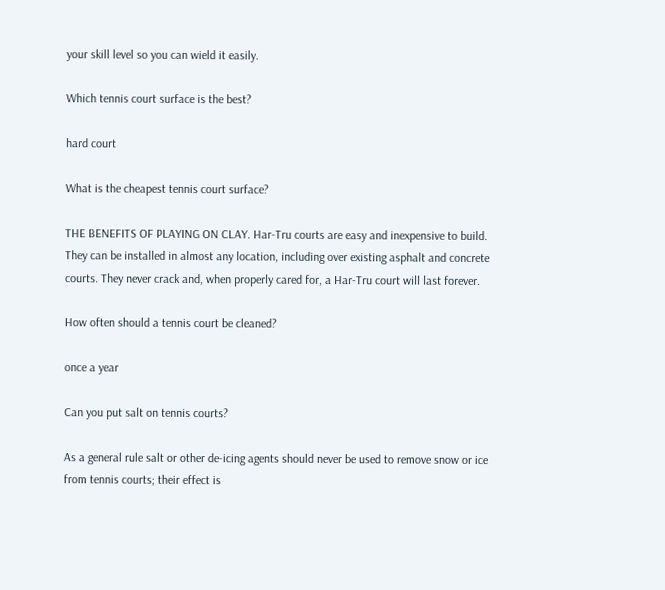your skill level so you can wield it easily.

Which tennis court surface is the best?

hard court

What is the cheapest tennis court surface?

THE BENEFITS OF PLAYING ON CLAY. Har-Tru courts are easy and inexpensive to build. They can be installed in almost any location, including over existing asphalt and concrete courts. They never crack and, when properly cared for, a Har-Tru court will last forever.

How often should a tennis court be cleaned?

once a year

Can you put salt on tennis courts?

As a general rule salt or other de-icing agents should never be used to remove snow or ice from tennis courts; their effect is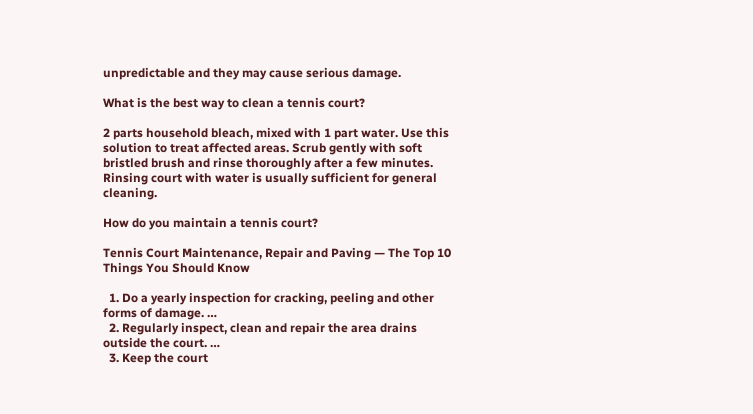unpredictable and they may cause serious damage.

What is the best way to clean a tennis court?

2 parts household bleach, mixed with 1 part water. Use this solution to treat affected areas. Scrub gently with soft bristled brush and rinse thoroughly after a few minutes. Rinsing court with water is usually sufficient for general cleaning.

How do you maintain a tennis court?

Tennis Court Maintenance, Repair and Paving — The Top 10 Things You Should Know

  1. Do a yearly inspection for cracking, peeling and other forms of damage. …
  2. Regularly inspect, clean and repair the area drains outside the court. …
  3. Keep the court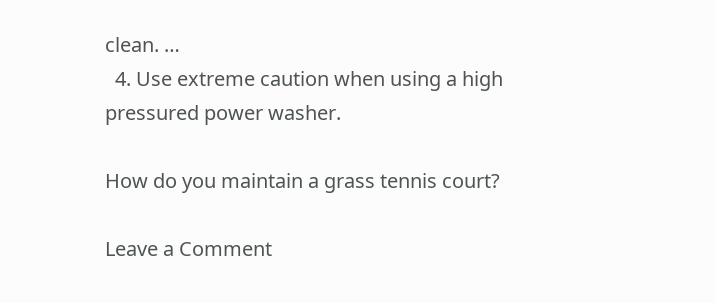clean. …
  4. Use extreme caution when using a high pressured power washer.

How do you maintain a grass tennis court?

Leave a Comment